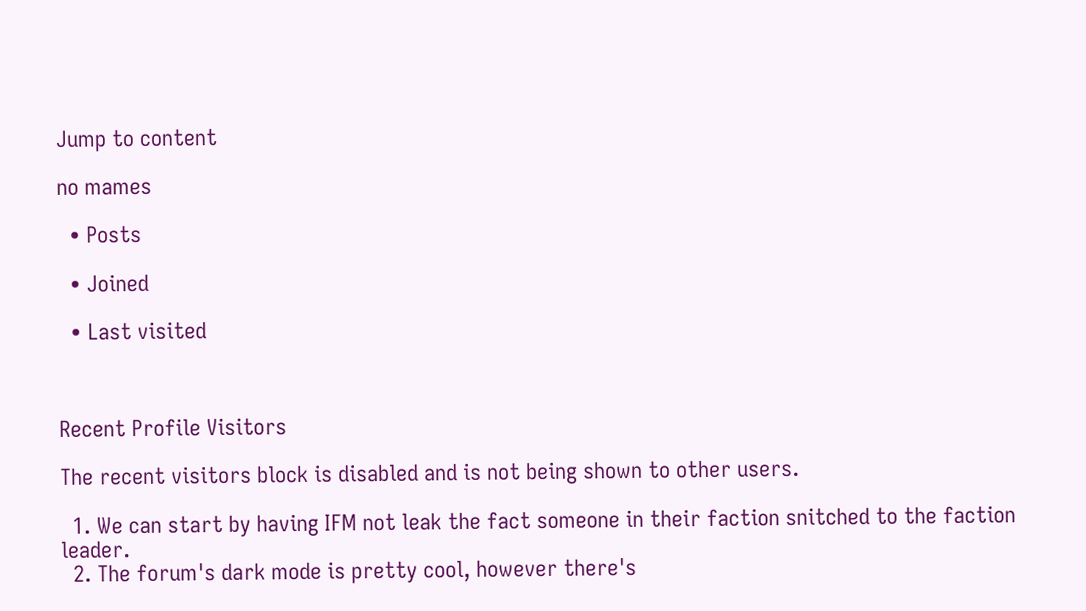Jump to content

no mames

  • Posts

  • Joined

  • Last visited



Recent Profile Visitors

The recent visitors block is disabled and is not being shown to other users.

  1. We can start by having IFM not leak the fact someone in their faction snitched to the faction leader.
  2. The forum's dark mode is pretty cool, however there's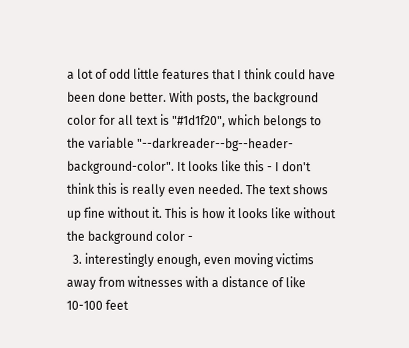a lot of odd little features that I think could have been done better. With posts, the background color for all text is "#1d1f20", which belongs to the variable "--darkreader--bg--header-background-color". It looks like this - I don't think this is really even needed. The text shows up fine without it. This is how it looks like without the background color -
  3. interestingly enough, even moving victims away from witnesses with a distance of like 10-100 feet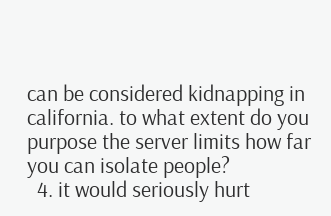can be considered kidnapping in california. to what extent do you purpose the server limits how far you can isolate people?
  4. it would seriously hurt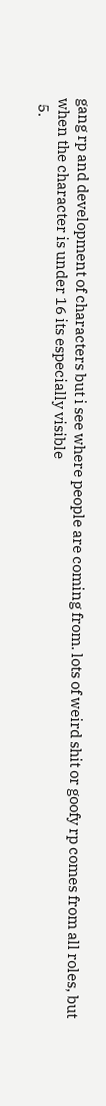gang rp and development of characters but i see where people are coming from. lots of weird shit or goofy rp comes from all roles, but when the character is under 16 its especially visible
  5.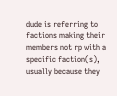dude is referring to factions making their members not rp with a specific faction(s), usually because they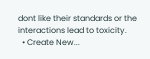dont like their standards or the interactions lead to toxicity.
  • Create New...